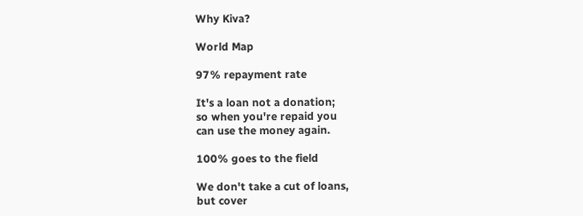Why Kiva?

World Map

97% repayment rate

It's a loan not a donation;
so when you're repaid you
can use the money again.

100% goes to the field

We don't take a cut of loans,
but cover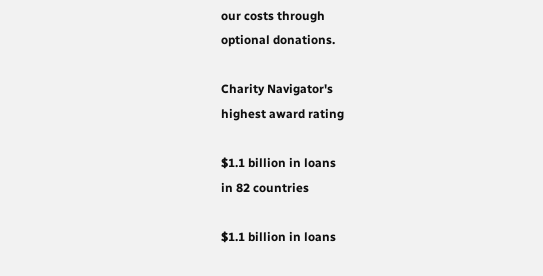our costs through
optional donations.

Charity Navigator's
highest award rating

$1.1 billion in loans
in 82 countries

$1.1 billion in loans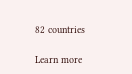82 countries

Learn more